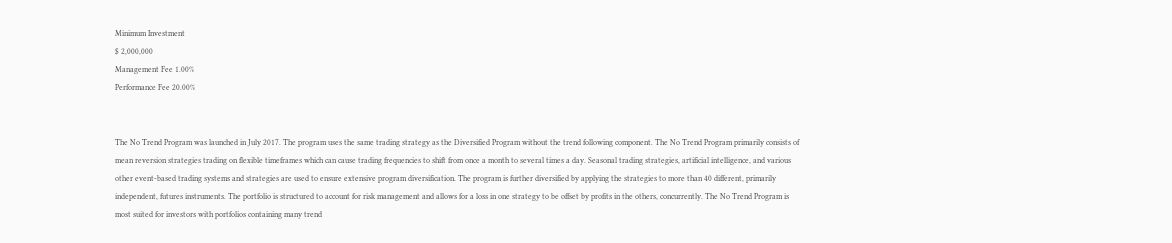Minimum Investment
$ 2,000,000
Management Fee 1.00%
Performance Fee 20.00%


The No Trend Program was launched in July 2017. The program uses the same trading strategy as the Diversified Program without the trend following component. The No Trend Program primarily consists of mean reversion strategies trading on flexible timeframes which can cause trading frequencies to shift from once a month to several times a day. Seasonal trading strategies, artificial intelligence, and various other event-based trading systems and strategies are used to ensure extensive program diversification. The program is further diversified by applying the strategies to more than 40 different, primarily independent, futures instruments. The portfolio is structured to account for risk management and allows for a loss in one strategy to be offset by profits in the others, concurrently. The No Trend Program is most suited for investors with portfolios containing many trend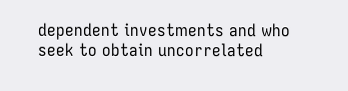dependent investments and who seek to obtain uncorrelated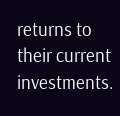returns to their current investments.